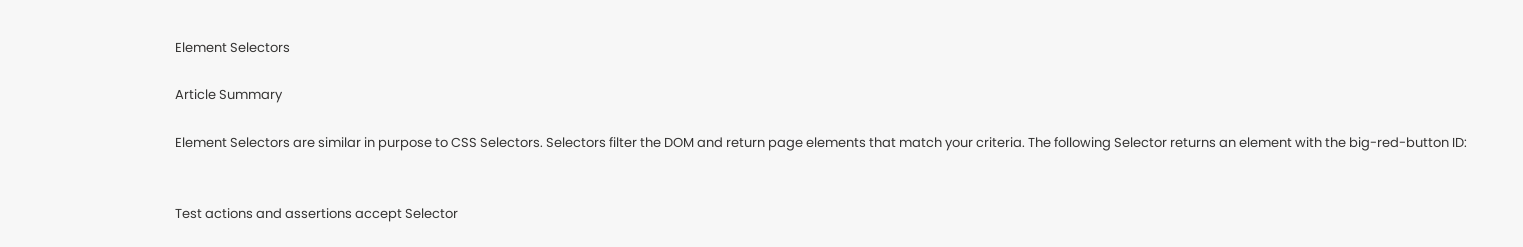Element Selectors

Article Summary

Element Selectors are similar in purpose to CSS Selectors. Selectors filter the DOM and return page elements that match your criteria. The following Selector returns an element with the big-red-button ID:


Test actions and assertions accept Selector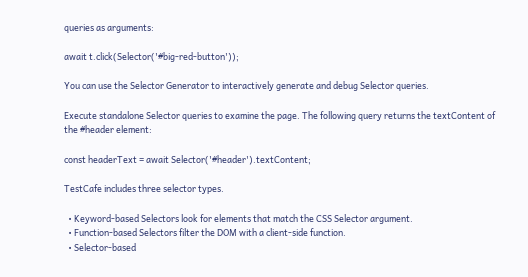queries as arguments:

await t.click(Selector('#big-red-button'));

You can use the Selector Generator to interactively generate and debug Selector queries.

Execute standalone Selector queries to examine the page. The following query returns the textContent of the #header element:

const headerText = await Selector('#header').textContent;

TestCafe includes three selector types.

  • Keyword-based Selectors look for elements that match the CSS Selector argument.
  • Function-based Selectors filter the DOM with a client-side function.
  • Selector-based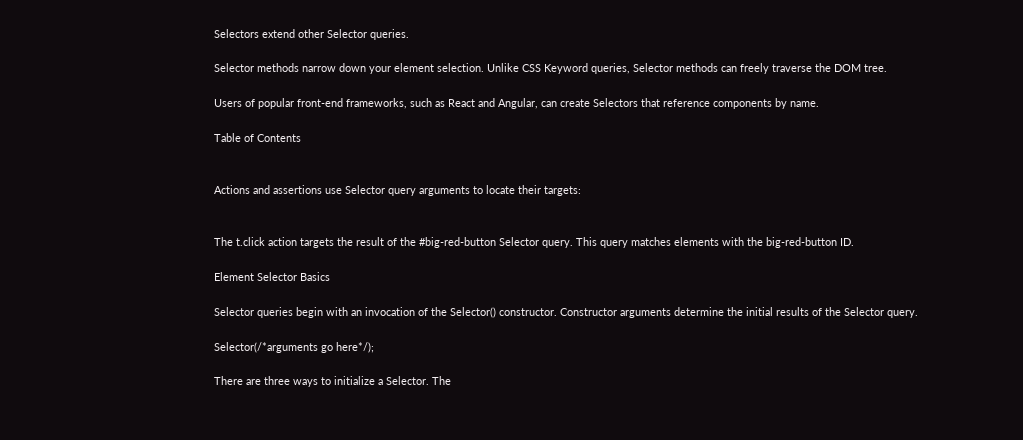Selectors extend other Selector queries.

Selector methods narrow down your element selection. Unlike CSS Keyword queries, Selector methods can freely traverse the DOM tree.

Users of popular front-end frameworks, such as React and Angular, can create Selectors that reference components by name.

Table of Contents


Actions and assertions use Selector query arguments to locate their targets:


The t.click action targets the result of the #big-red-button Selector query. This query matches elements with the big-red-button ID.

Element Selector Basics

Selector queries begin with an invocation of the Selector() constructor. Constructor arguments determine the initial results of the Selector query.

Selector(/*arguments go here*/);

There are three ways to initialize a Selector. The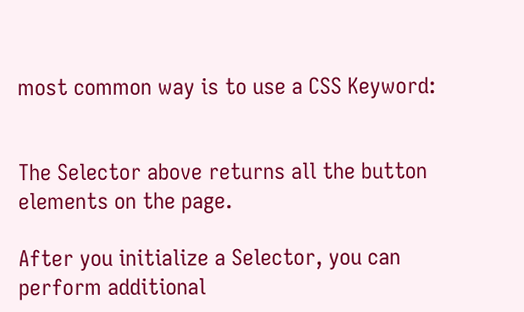most common way is to use a CSS Keyword:


The Selector above returns all the button elements on the page.

After you initialize a Selector, you can perform additional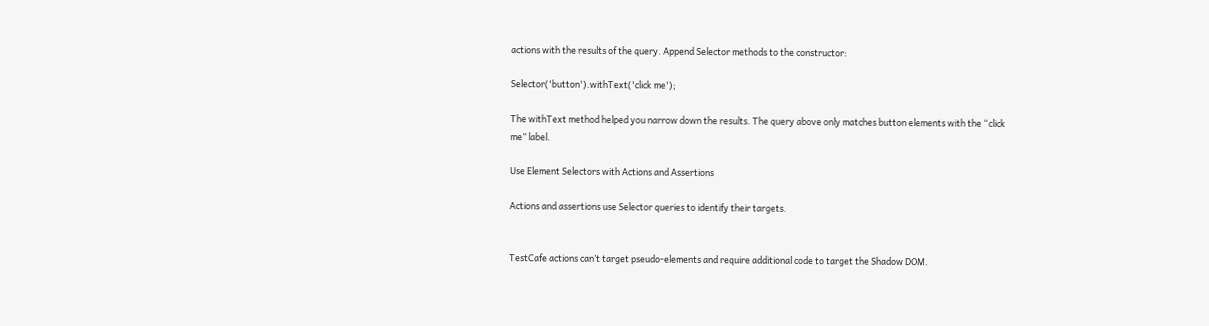actions with the results of the query. Append Selector methods to the constructor:

Selector('button').withText('click me');

The withText method helped you narrow down the results. The query above only matches button elements with the “click me” label.

Use Element Selectors with Actions and Assertions

Actions and assertions use Selector queries to identify their targets.


TestCafe actions can’t target pseudo-elements and require additional code to target the Shadow DOM.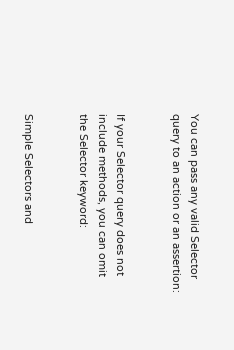You can pass any valid Selector query to an action or an assertion:


If your Selector query does not include methods, you can omit the Selector keyword:


Simple Selectors and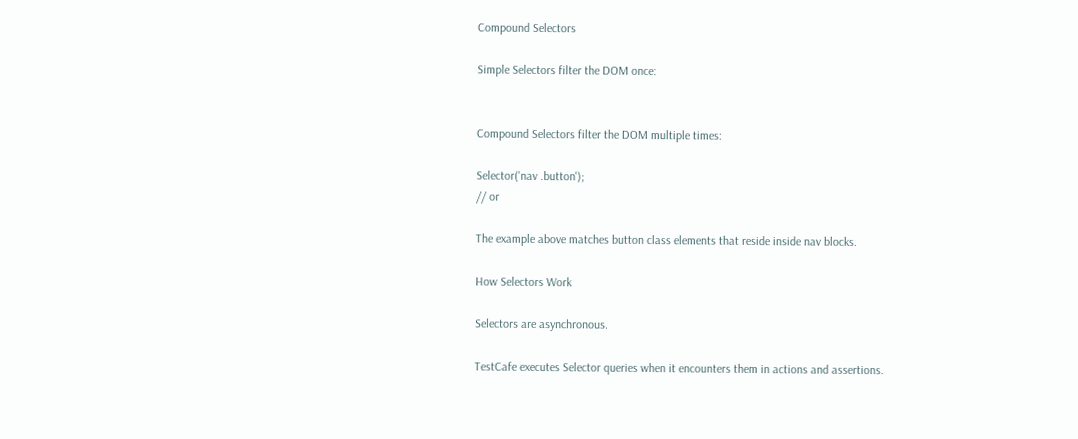Compound Selectors

Simple Selectors filter the DOM once:


Compound Selectors filter the DOM multiple times:

Selector('nav .button');
// or

The example above matches button class elements that reside inside nav blocks.

How Selectors Work

Selectors are asynchronous.

TestCafe executes Selector queries when it encounters them in actions and assertions.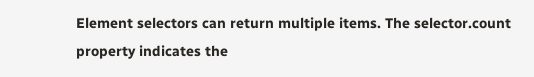Element selectors can return multiple items. The selector.count property indicates the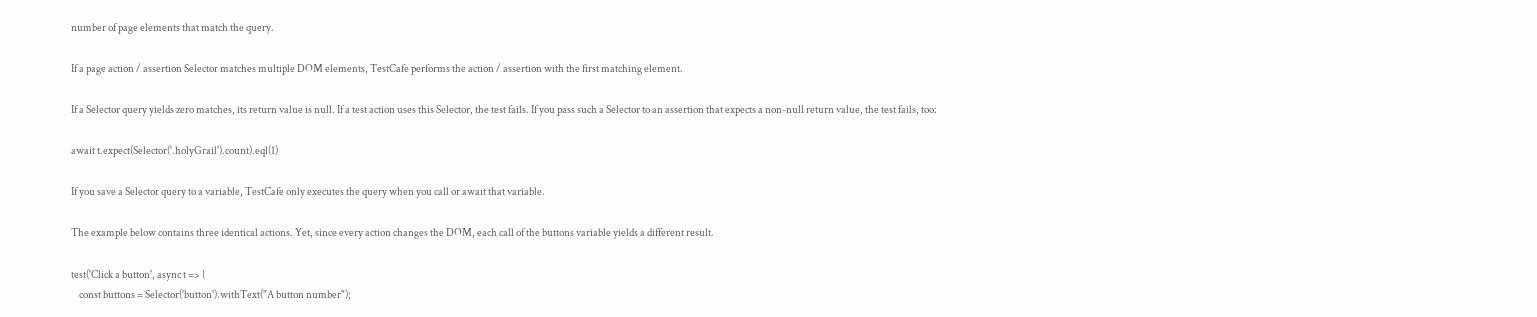number of page elements that match the query.

If a page action / assertion Selector matches multiple DOM elements, TestCafe performs the action / assertion with the first matching element.

If a Selector query yields zero matches, its return value is null. If a test action uses this Selector, the test fails. If you pass such a Selector to an assertion that expects a non-null return value, the test fails, too:

await t.expect(Selector('.holyGrail').count).eql(1)

If you save a Selector query to a variable, TestCafe only executes the query when you call or await that variable.

The example below contains three identical actions. Yet, since every action changes the DOM, each call of the buttons variable yields a different result.

test('Click a button', async t => {
    const buttons = Selector('button').withText("A button number");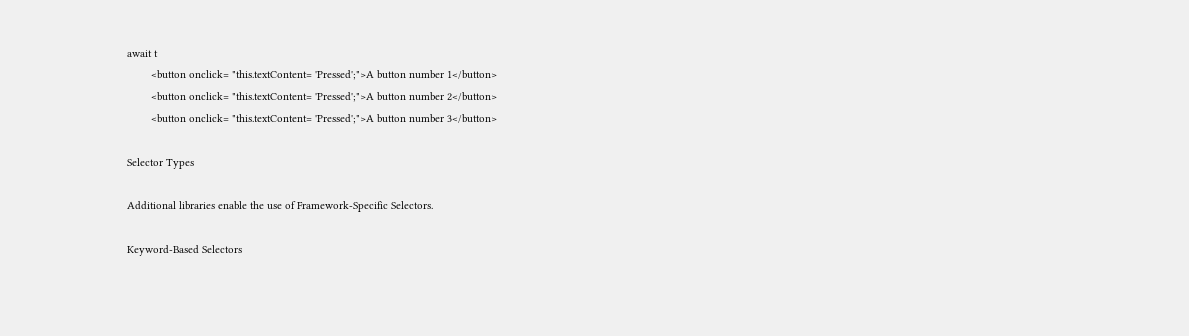await t
        <button onclick= "this.textContent= 'Pressed';">A button number 1</button>
        <button onclick= "this.textContent= 'Pressed';">A button number 2</button>
        <button onclick= "this.textContent= 'Pressed';">A button number 3</button>

Selector Types

Additional libraries enable the use of Framework-Specific Selectors.

Keyword-Based Selectors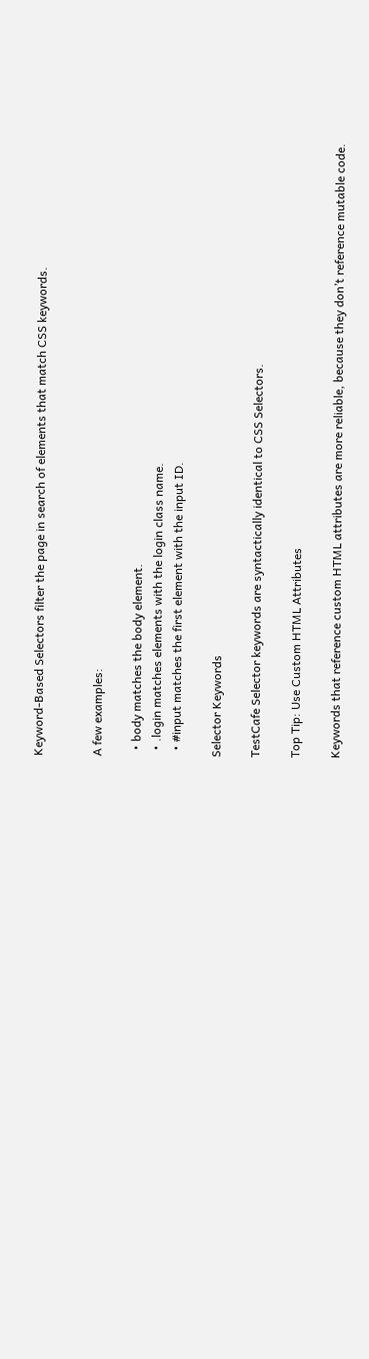Keyword-Based Selectors filter the page in search of elements that match CSS keywords.


A few examples:

  • body matches the body element.
  • .login matches elements with the login class name.
  • #input matches the first element with the input ID.

Selector Keywords

TestCafe Selector keywords are syntactically identical to CSS Selectors.

Top Tip: Use Custom HTML Attributes

Keywords that reference custom HTML attributes are more reliable, because they don’t reference mutable code.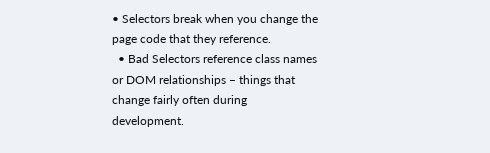• Selectors break when you change the page code that they reference.
  • Bad Selectors reference class names or DOM relationships – things that change fairly often during development.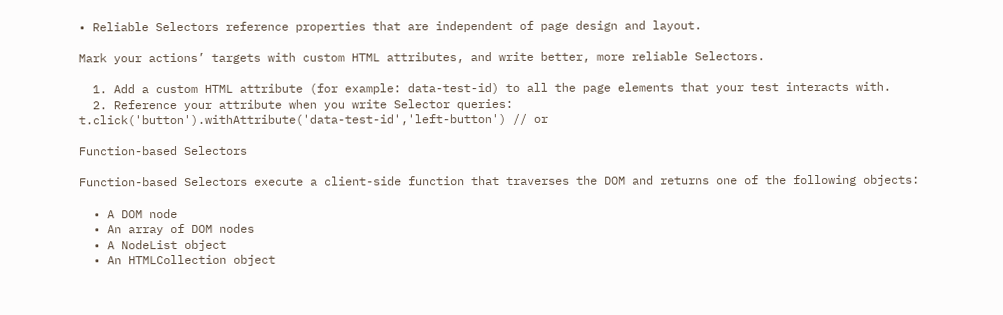• Reliable Selectors reference properties that are independent of page design and layout.

Mark your actions’ targets with custom HTML attributes, and write better, more reliable Selectors.

  1. Add a custom HTML attribute (for example: data-test-id) to all the page elements that your test interacts with.
  2. Reference your attribute when you write Selector queries:
t.click('button').withAttribute('data-test-id','left-button') // or

Function-based Selectors

Function-based Selectors execute a client-side function that traverses the DOM and returns one of the following objects:

  • A DOM node
  • An array of DOM nodes
  • A NodeList object
  • An HTMLCollection object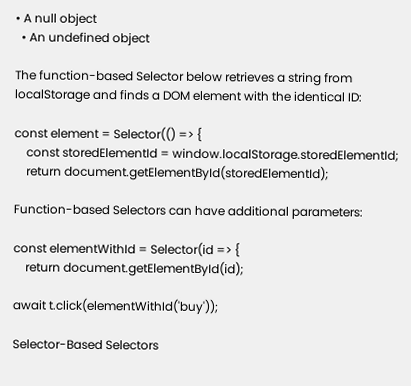• A null object
  • An undefined object

The function-based Selector below retrieves a string from localStorage and finds a DOM element with the identical ID:

const element = Selector(() => {
    const storedElementId = window.localStorage.storedElementId;
    return document.getElementById(storedElementId);

Function-based Selectors can have additional parameters:

const elementWithId = Selector(id => {
    return document.getElementById(id);

await t.click(elementWithId('buy'));

Selector-Based Selectors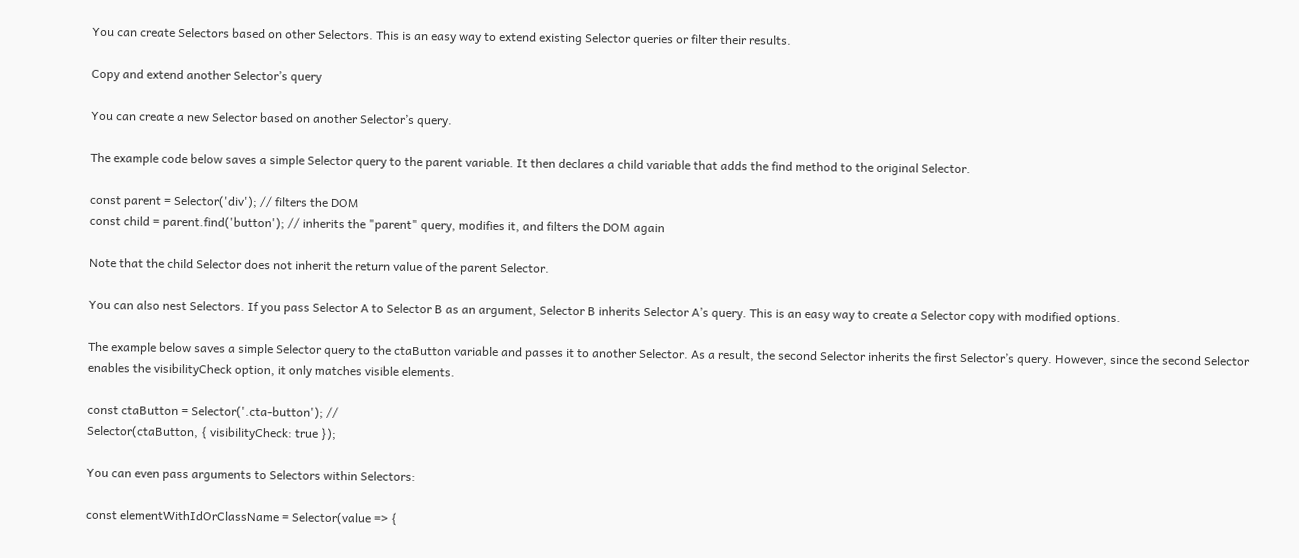You can create Selectors based on other Selectors. This is an easy way to extend existing Selector queries or filter their results.

Copy and extend another Selector’s query

You can create a new Selector based on another Selector’s query.

The example code below saves a simple Selector query to the parent variable. It then declares a child variable that adds the find method to the original Selector.

const parent = Selector('div'); // filters the DOM
const child = parent.find('button'); // inherits the "parent" query, modifies it, and filters the DOM again

Note that the child Selector does not inherit the return value of the parent Selector.

You can also nest Selectors. If you pass Selector A to Selector B as an argument, Selector B inherits Selector A’s query. This is an easy way to create a Selector copy with modified options.

The example below saves a simple Selector query to the ctaButton variable and passes it to another Selector. As a result, the second Selector inherits the first Selector’s query. However, since the second Selector enables the visibilityCheck option, it only matches visible elements.

const ctaButton = Selector('.cta-button'); //
Selector(ctaButton, { visibilityCheck: true });

You can even pass arguments to Selectors within Selectors:

const elementWithIdOrClassName = Selector(value => {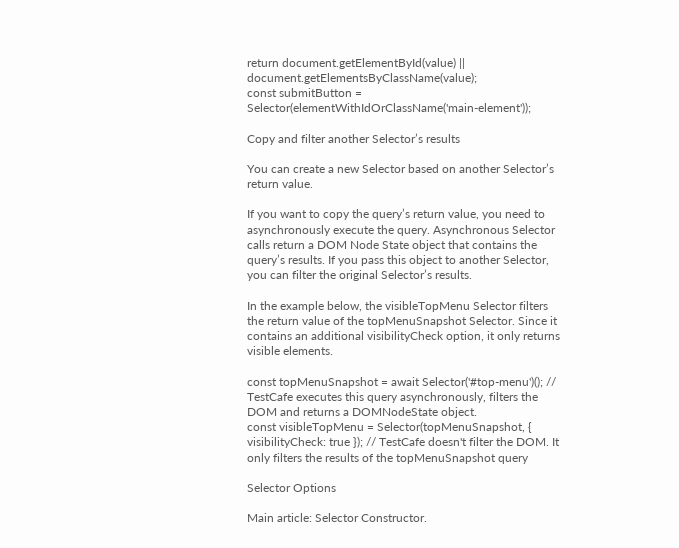return document.getElementById(value) || document.getElementsByClassName(value);
const submitButton = Selector(elementWithIdOrClassName('main-element'));

Copy and filter another Selector’s results

You can create a new Selector based on another Selector’s return value.

If you want to copy the query’s return value, you need to asynchronously execute the query. Asynchronous Selector calls return a DOM Node State object that contains the query’s results. If you pass this object to another Selector, you can filter the original Selector’s results.

In the example below, the visibleTopMenu Selector filters the return value of the topMenuSnapshot Selector. Since it contains an additional visibilityCheck option, it only returns visible elements.

const topMenuSnapshot = await Selector('#top-menu')(); // TestCafe executes this query asynchronously, filters the DOM and returns a DOMNodeState object.
const visibleTopMenu = Selector(topMenuSnapshot, { visibilityCheck: true }); // TestCafe doesn't filter the DOM. It only filters the results of the topMenuSnapshot query

Selector Options

Main article: Selector Constructor.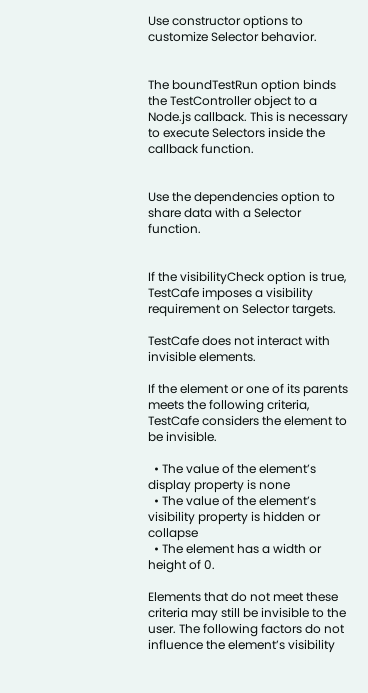Use constructor options to customize Selector behavior.


The boundTestRun option binds the TestController object to a Node.js callback. This is necessary to execute Selectors inside the callback function.


Use the dependencies option to share data with a Selector function.


If the visibilityCheck option is true, TestCafe imposes a visibility requirement on Selector targets.

TestCafe does not interact with invisible elements.

If the element or one of its parents meets the following criteria, TestCafe considers the element to be invisible.

  • The value of the element’s display property is none
  • The value of the element’s visibility property is hidden or collapse
  • The element has a width or height of 0.

Elements that do not meet these criteria may still be invisible to the user. The following factors do not influence the element’s visibility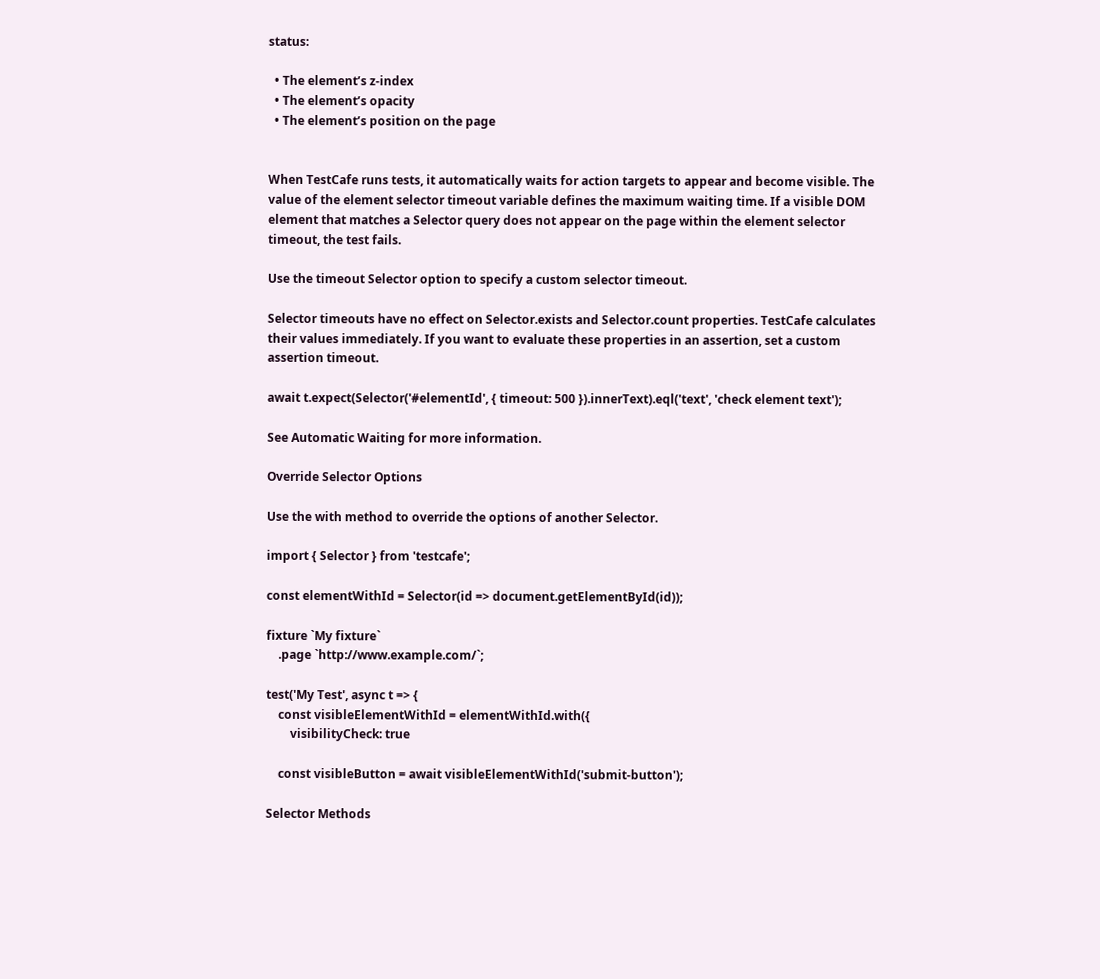status:

  • The element’s z-index
  • The element’s opacity
  • The element’s position on the page


When TestCafe runs tests, it automatically waits for action targets to appear and become visible. The value of the element selector timeout variable defines the maximum waiting time. If a visible DOM element that matches a Selector query does not appear on the page within the element selector timeout, the test fails.

Use the timeout Selector option to specify a custom selector timeout.

Selector timeouts have no effect on Selector.exists and Selector.count properties. TestCafe calculates their values immediately. If you want to evaluate these properties in an assertion, set a custom assertion timeout.

await t.expect(Selector('#elementId', { timeout: 500 }).innerText).eql('text', 'check element text');

See Automatic Waiting for more information.

Override Selector Options

Use the with method to override the options of another Selector.

import { Selector } from 'testcafe';

const elementWithId = Selector(id => document.getElementById(id));

fixture `My fixture`
    .page `http://www.example.com/`;

test('My Test', async t => {
    const visibleElementWithId = elementWithId.with({
        visibilityCheck: true

    const visibleButton = await visibleElementWithId('submit-button');

Selector Methods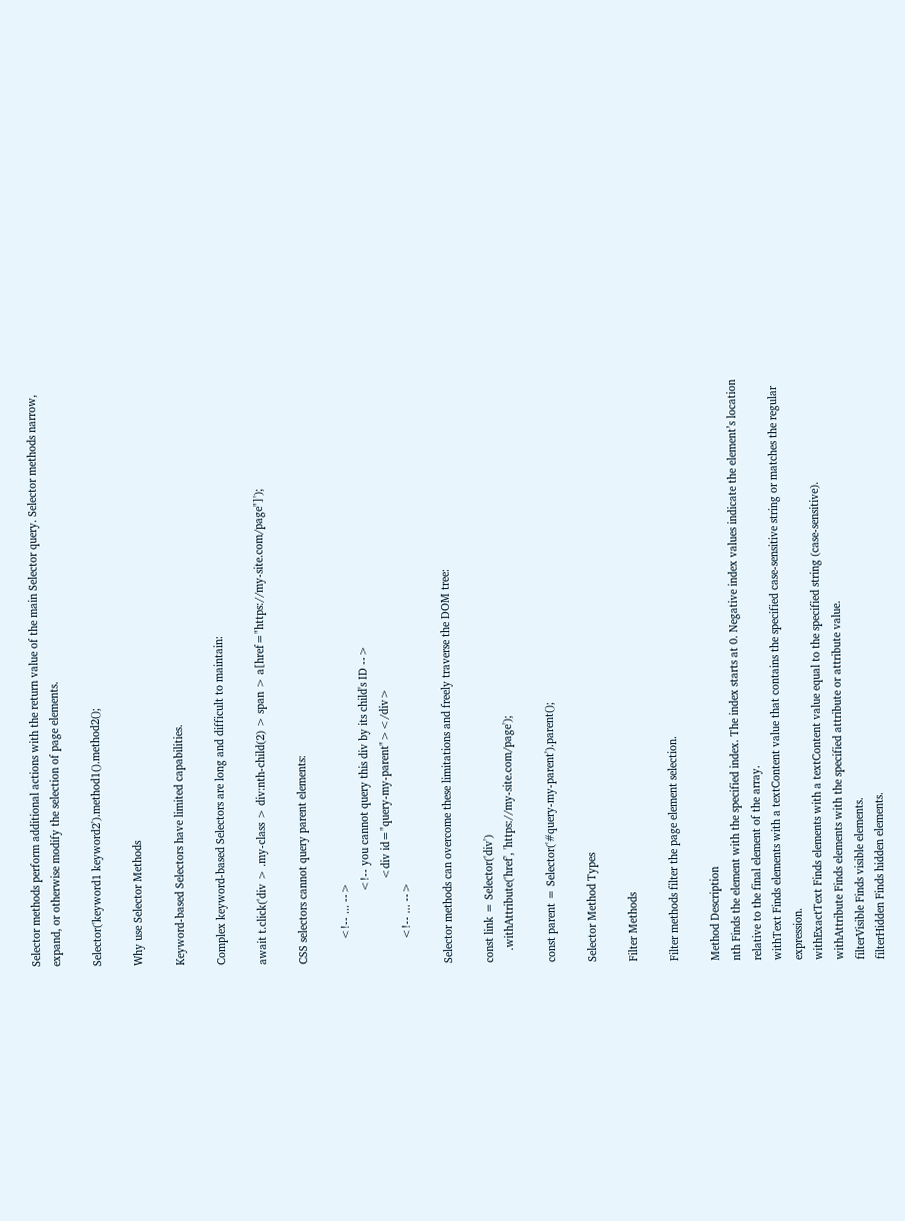Selector methods perform additional actions with the return value of the main Selector query. Selector methods narrow, expand, or otherwise modify the selection of page elements.

Selector('keyword1 keyword2').method1().method2();

Why use Selector Methods

Keyword-based Selectors have limited capabilities.

Complex keyword-based Selectors are long and difficult to maintain:

await t.click('div > .my-class > div:nth-child(2) > span > a[href="https://my-site.com/page"]');

CSS selectors cannot query parent elements:

        <!-- ... -->
                        <!-- you cannot query this div by its child's ID -->
                            <div id="query-my-parent"></div>
        <!-- ... -->

Selector methods can overcome these limitations and freely traverse the DOM tree:

const link = Selector('div')
    .withAttribute('href', 'https://my-site.com/page');

const parent = Selector('#query-my-parent').parent();

Selector Method Types

Filter Methods

Filter methods filter the page element selection.

Method Description
nth Finds the element with the specified index. The index starts at 0. Negative index values indicate the element’s location relative to the final element of the array.
withText Finds elements with a textContent value that contains the specified case-sensitive string or matches the regular expression.
withExactText Finds elements with a textContent value equal to the specified string (case-sensitive).
withAttribute Finds elements with the specified attribute or attribute value.
filterVisible Finds visible elements.
filterHidden Finds hidden elements.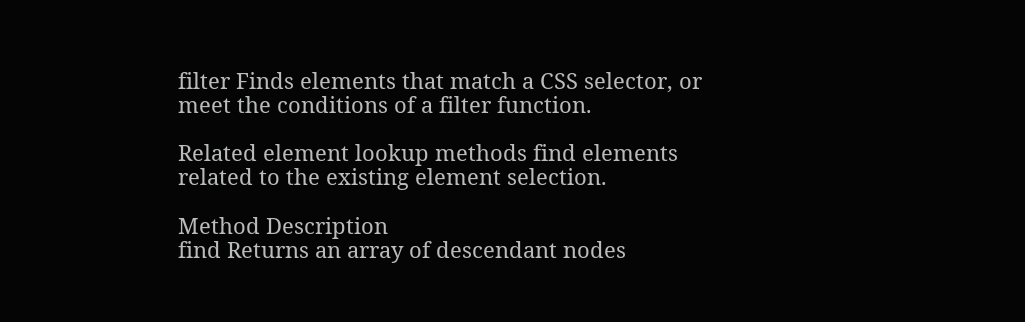filter Finds elements that match a CSS selector, or meet the conditions of a filter function.

Related element lookup methods find elements related to the existing element selection.

Method Description
find Returns an array of descendant nodes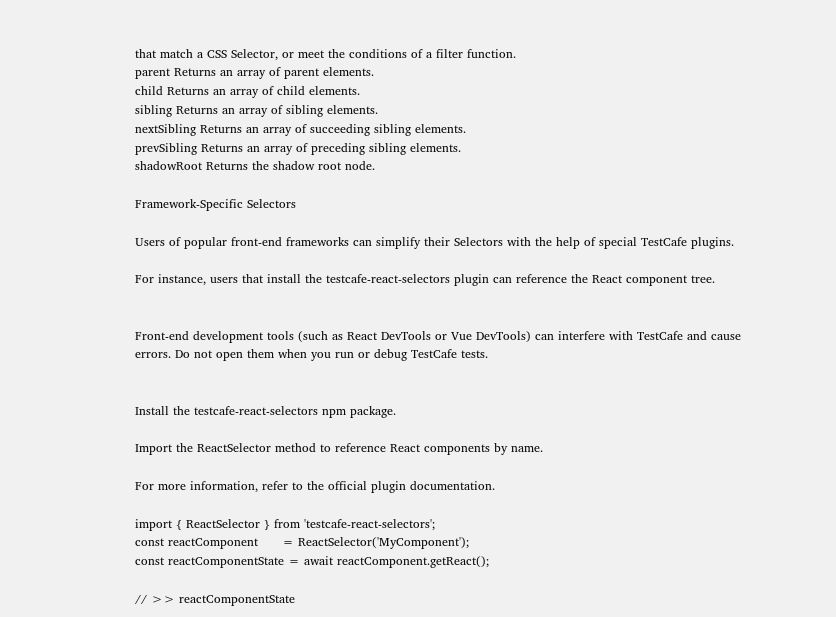that match a CSS Selector, or meet the conditions of a filter function.
parent Returns an array of parent elements.
child Returns an array of child elements.
sibling Returns an array of sibling elements.
nextSibling Returns an array of succeeding sibling elements.
prevSibling Returns an array of preceding sibling elements.
shadowRoot Returns the shadow root node.

Framework-Specific Selectors

Users of popular front-end frameworks can simplify their Selectors with the help of special TestCafe plugins.

For instance, users that install the testcafe-react-selectors plugin can reference the React component tree.


Front-end development tools (such as React DevTools or Vue DevTools) can interfere with TestCafe and cause errors. Do not open them when you run or debug TestCafe tests.


Install the testcafe-react-selectors npm package.

Import the ReactSelector method to reference React components by name.

For more information, refer to the official plugin documentation.

import { ReactSelector } from 'testcafe-react-selectors';
const reactComponent      = ReactSelector('MyComponent');
const reactComponentState = await reactComponent.getReact();

// >> reactComponentState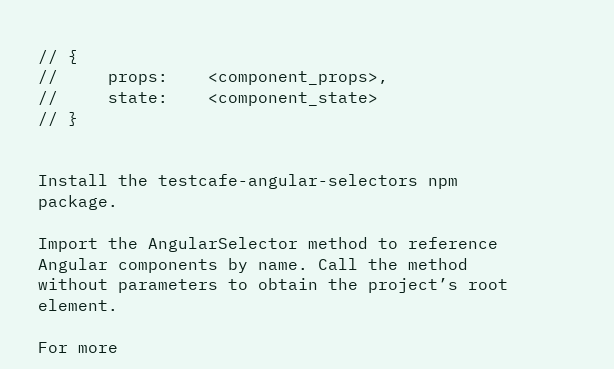// {
//     props:    <component_props>,
//     state:    <component_state>
// }


Install the testcafe-angular-selectors npm package.

Import the AngularSelector method to reference Angular components by name. Call the method without parameters to obtain the project’s root element.

For more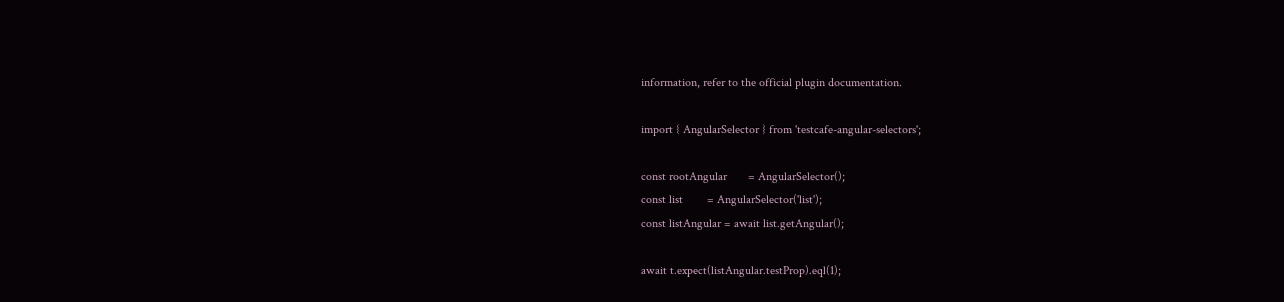information, refer to the official plugin documentation.

import { AngularSelector } from 'testcafe-angular-selectors';

const rootAngular       = AngularSelector();
const list        = AngularSelector('list');
const listAngular = await list.getAngular();

await t.expect(listAngular.testProp).eql(1);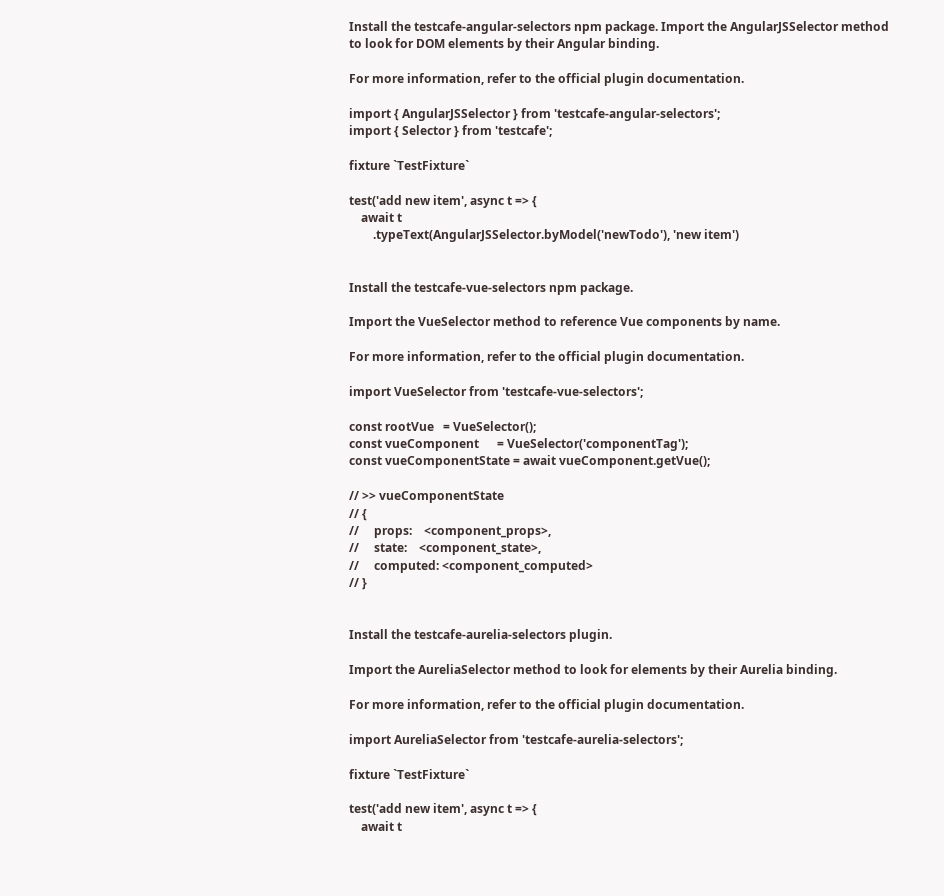Install the testcafe-angular-selectors npm package. Import the AngularJSSelector method to look for DOM elements by their Angular binding.

For more information, refer to the official plugin documentation.

import { AngularJSSelector } from 'testcafe-angular-selectors';
import { Selector } from 'testcafe';

fixture `TestFixture`

test('add new item', async t => {
    await t
        .typeText(AngularJSSelector.byModel('newTodo'), 'new item')


Install the testcafe-vue-selectors npm package.

Import the VueSelector method to reference Vue components by name.

For more information, refer to the official plugin documentation.

import VueSelector from 'testcafe-vue-selectors';

const rootVue   = VueSelector();
const vueComponent      = VueSelector('componentTag');
const vueComponentState = await vueComponent.getVue();

// >> vueComponentState
// {
//     props:    <component_props>,
//     state:    <component_state>,
//     computed: <component_computed>
// }


Install the testcafe-aurelia-selectors plugin.

Import the AureliaSelector method to look for elements by their Aurelia binding.

For more information, refer to the official plugin documentation.

import AureliaSelector from 'testcafe-aurelia-selectors';

fixture `TestFixture`

test('add new item', async t => {
    await t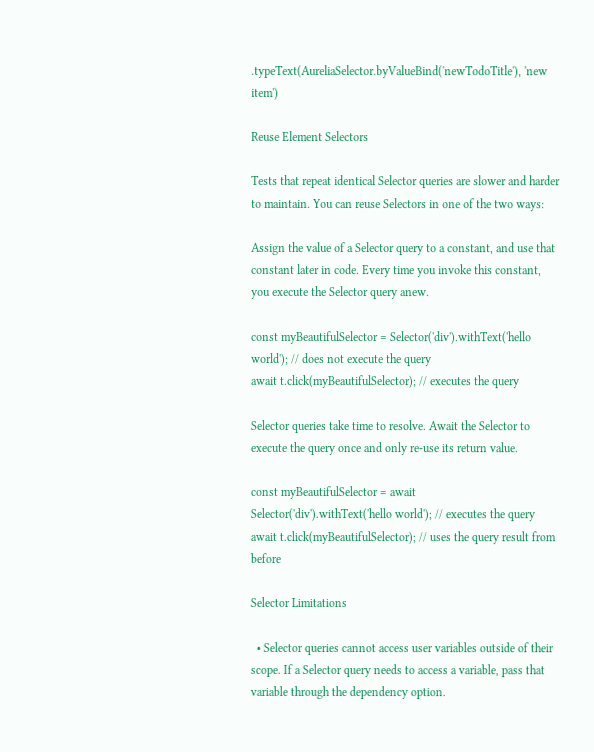.typeText(AureliaSelector.byValueBind('newTodoTitle'), 'new item')

Reuse Element Selectors

Tests that repeat identical Selector queries are slower and harder to maintain. You can reuse Selectors in one of the two ways:

Assign the value of a Selector query to a constant, and use that constant later in code. Every time you invoke this constant, you execute the Selector query anew.

const myBeautifulSelector = Selector('div').withText('hello world'); // does not execute the query
await t.click(myBeautifulSelector); // executes the query

Selector queries take time to resolve. Await the Selector to execute the query once and only re-use its return value.

const myBeautifulSelector = await Selector('div').withText('hello world'); // executes the query
await t.click(myBeautifulSelector); // uses the query result from before

Selector Limitations

  • Selector queries cannot access user variables outside of their scope. If a Selector query needs to access a variable, pass that variable through the dependency option.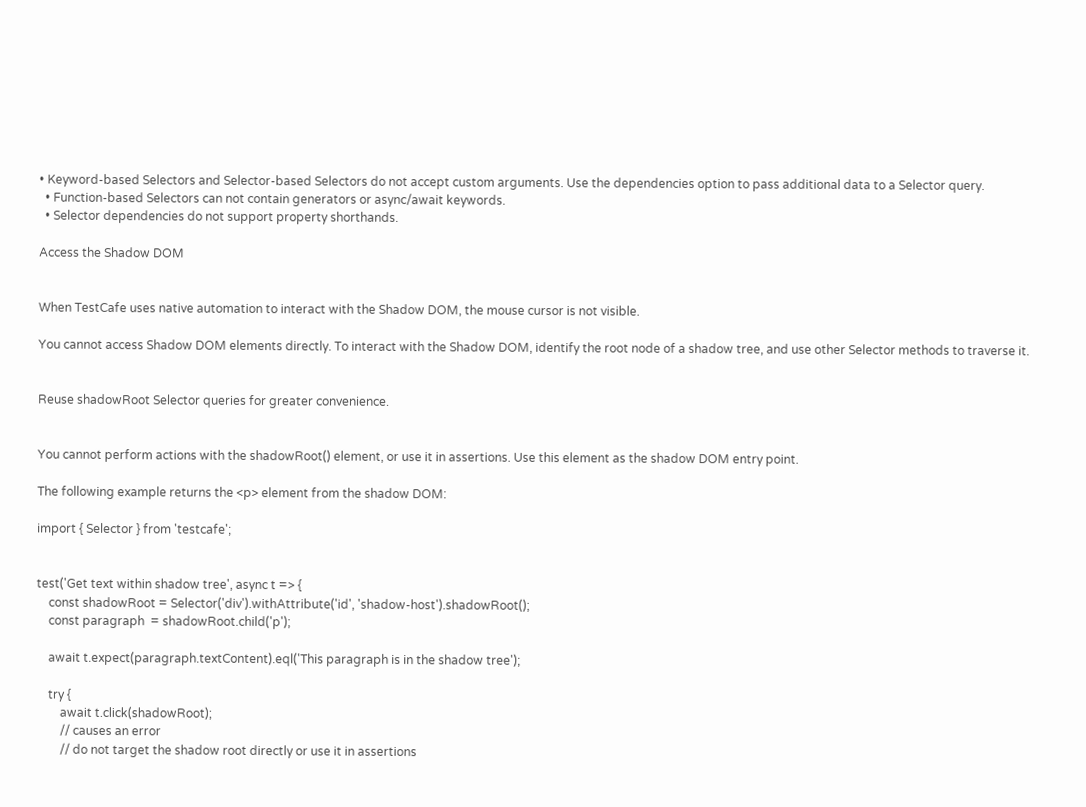• Keyword-based Selectors and Selector-based Selectors do not accept custom arguments. Use the dependencies option to pass additional data to a Selector query.
  • Function-based Selectors can not contain generators or async/await keywords.
  • Selector dependencies do not support property shorthands.

Access the Shadow DOM


When TestCafe uses native automation to interact with the Shadow DOM, the mouse cursor is not visible.

You cannot access Shadow DOM elements directly. To interact with the Shadow DOM, identify the root node of a shadow tree, and use other Selector methods to traverse it.


Reuse shadowRoot Selector queries for greater convenience.


You cannot perform actions with the shadowRoot() element, or use it in assertions. Use this element as the shadow DOM entry point.

The following example returns the <p> element from the shadow DOM:

import { Selector } from 'testcafe';


test('Get text within shadow tree', async t => {
    const shadowRoot = Selector('div').withAttribute('id', 'shadow-host').shadowRoot();
    const paragraph  = shadowRoot.child('p');

    await t.expect(paragraph.textContent).eql('This paragraph is in the shadow tree');

    try {
        await t.click(shadowRoot);
        // causes an error
        // do not target the shadow root directly or use it in assertions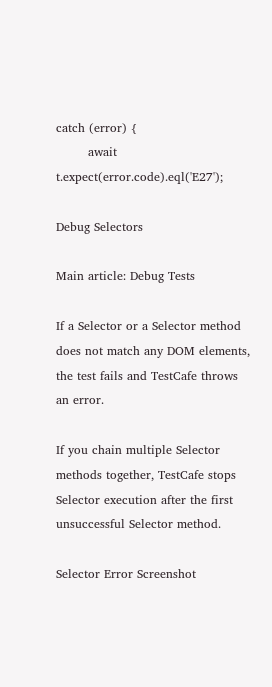catch (error) {
        await t.expect(error.code).eql('E27');

Debug Selectors

Main article: Debug Tests

If a Selector or a Selector method does not match any DOM elements, the test fails and TestCafe throws an error.

If you chain multiple Selector methods together, TestCafe stops Selector execution after the first unsuccessful Selector method.

Selector Error Screenshot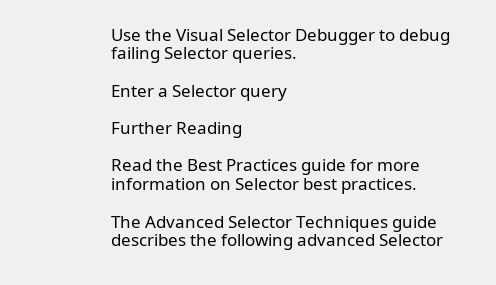Use the Visual Selector Debugger to debug failing Selector queries.

Enter a Selector query

Further Reading

Read the Best Practices guide for more information on Selector best practices.

The Advanced Selector Techniques guide describes the following advanced Selector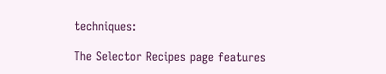techniques:

The Selector Recipes page features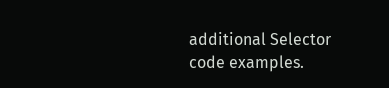additional Selector code examples.